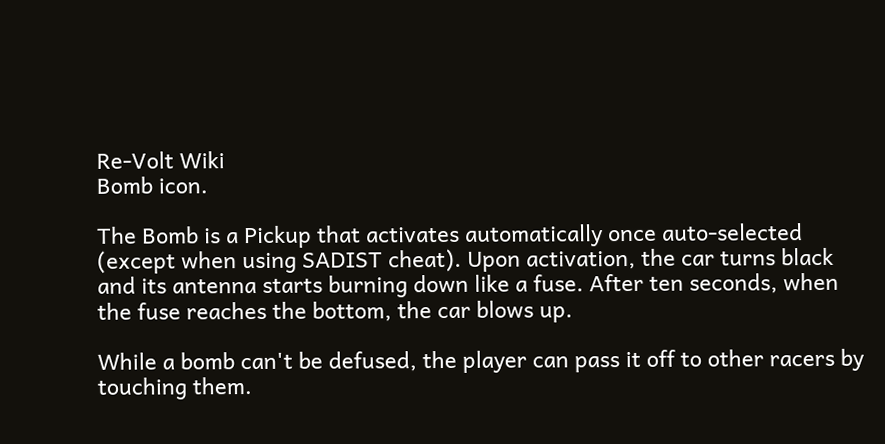Re-Volt Wiki
Bomb icon.

The Bomb is a Pickup that activates automatically once auto-selected (except when using SADIST cheat). Upon activation, the car turns black and its antenna starts burning down like a fuse. After ten seconds, when the fuse reaches the bottom, the car blows up.

While a bomb can't be defused, the player can pass it off to other racers by touching them.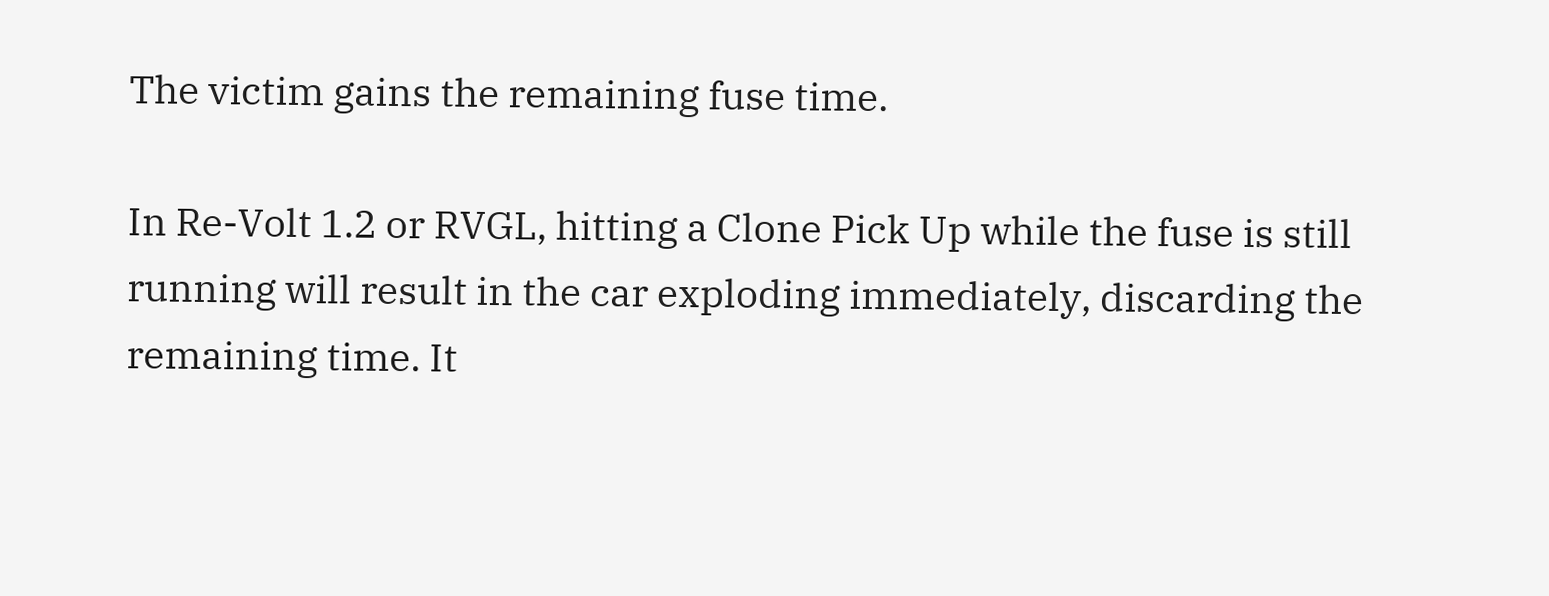The victim gains the remaining fuse time.

In Re-Volt 1.2 or RVGL, hitting a Clone Pick Up while the fuse is still running will result in the car exploding immediately, discarding the remaining time. It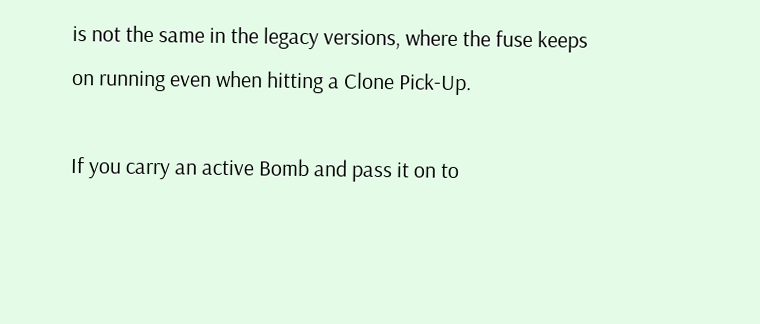is not the same in the legacy versions, where the fuse keeps on running even when hitting a Clone Pick-Up.

If you carry an active Bomb and pass it on to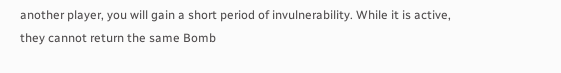another player, you will gain a short period of invulnerability. While it is active, they cannot return the same Bomb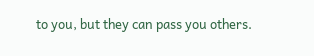to you, but they can pass you others.